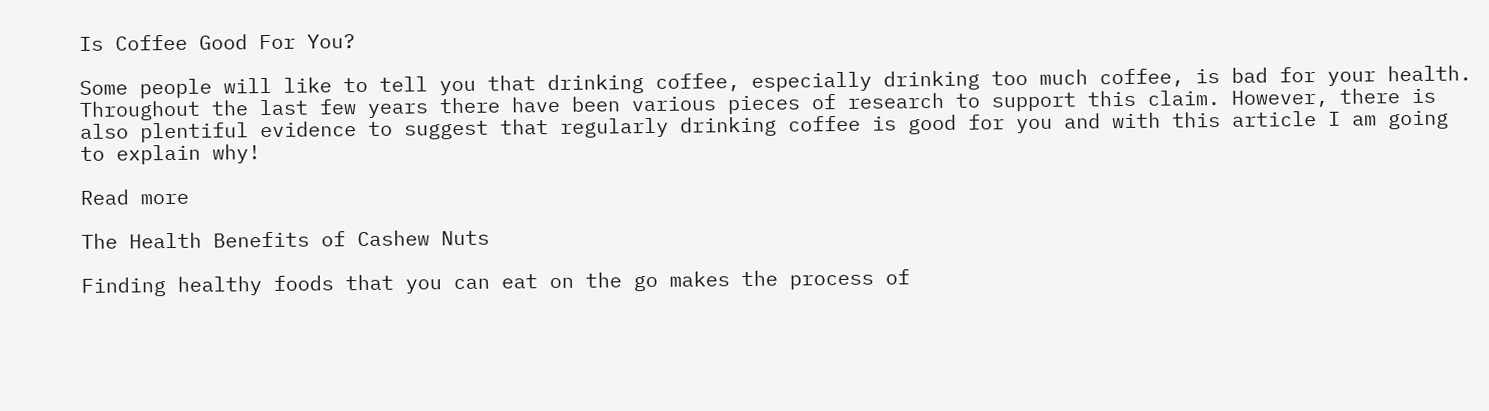Is Coffee Good For You?

Some people will like to tell you that drinking coffee, especially drinking too much coffee, is bad for your health. Throughout the last few years there have been various pieces of research to support this claim. However, there is also plentiful evidence to suggest that regularly drinking coffee is good for you and with this article I am going to explain why!

Read more

The Health Benefits of Cashew Nuts

Finding healthy foods that you can eat on the go makes the process of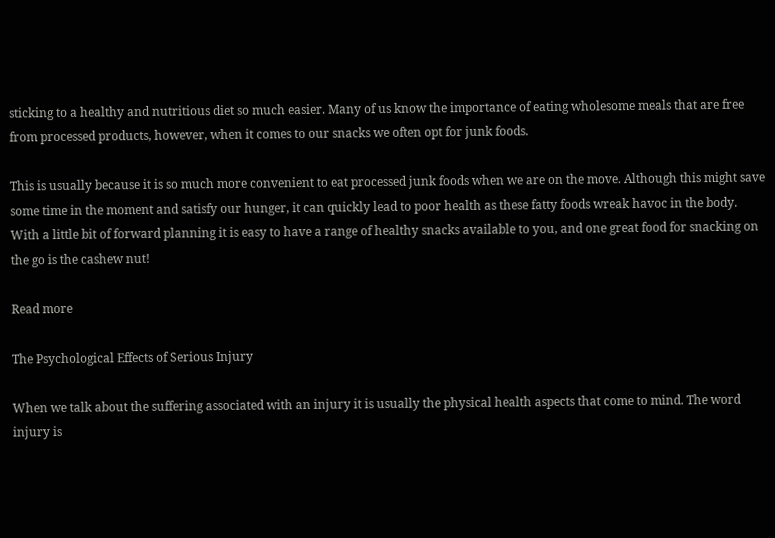sticking to a healthy and nutritious diet so much easier. Many of us know the importance of eating wholesome meals that are free from processed products, however, when it comes to our snacks we often opt for junk foods.

This is usually because it is so much more convenient to eat processed junk foods when we are on the move. Although this might save some time in the moment and satisfy our hunger, it can quickly lead to poor health as these fatty foods wreak havoc in the body. With a little bit of forward planning it is easy to have a range of healthy snacks available to you, and one great food for snacking on the go is the cashew nut!

Read more

The Psychological Effects of Serious Injury

When we talk about the suffering associated with an injury it is usually the physical health aspects that come to mind. The word injury is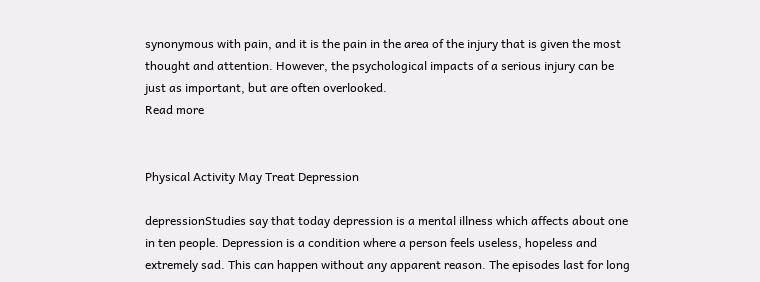synonymous with pain, and it is the pain in the area of the injury that is given the most thought and attention. However, the psychological impacts of a serious injury can be just as important, but are often overlooked.
Read more


Physical Activity May Treat Depression

depressionStudies say that today depression is a mental illness which affects about one in ten people. Depression is a condition where a person feels useless, hopeless and extremely sad. This can happen without any apparent reason. The episodes last for long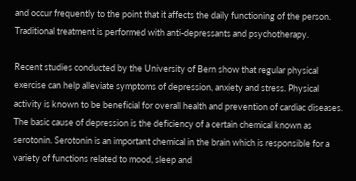and occur frequently to the point that it affects the daily functioning of the person. Traditional treatment is performed with anti-depressants and psychotherapy.

Recent studies conducted by the University of Bern show that regular physical exercise can help alleviate symptoms of depression, anxiety and stress. Physical activity is known to be beneficial for overall health and prevention of cardiac diseases. The basic cause of depression is the deficiency of a certain chemical known as serotonin. Serotonin is an important chemical in the brain which is responsible for a variety of functions related to mood, sleep and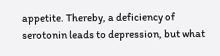appetite. Thereby, a deficiency of serotonin leads to depression, but what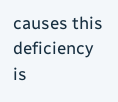causes this deficiency is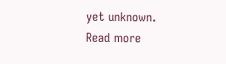yet unknown.
Read more